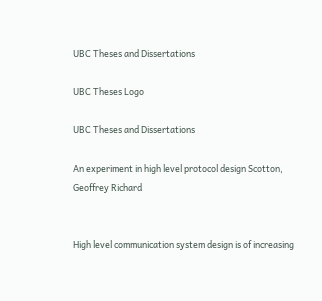UBC Theses and Dissertations

UBC Theses Logo

UBC Theses and Dissertations

An experiment in high level protocol design Scotton, Geoffrey Richard


High level communication system design is of increasing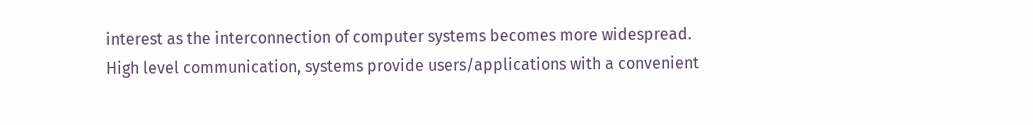interest as the interconnection of computer systems becomes more widespread. High level communication, systems provide users/applications with a convenient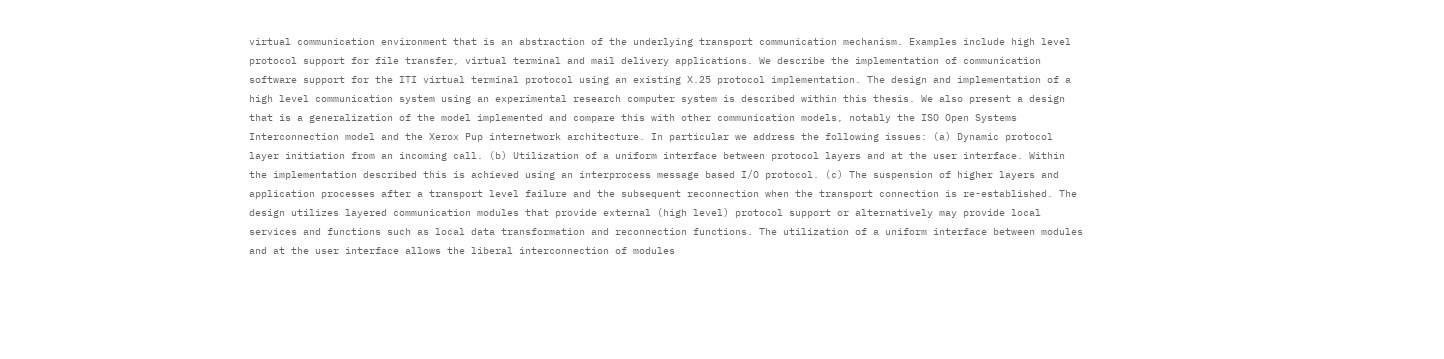virtual communication environment that is an abstraction of the underlying transport communication mechanism. Examples include high level protocol support for file transfer, virtual terminal and mail delivery applications. We describe the implementation of communication software support for the ITI virtual terminal protocol using an existing X.25 protocol implementation. The design and implementation of a high level communication system using an experimental research computer system is described within this thesis. We also present a design that is a generalization of the model implemented and compare this with other communication models, notably the ISO Open Systems Interconnection model and the Xerox Pup internetwork architecture. In particular we address the following issues: (a) Dynamic protocol layer initiation from an incoming call. (b) Utilization of a uniform interface between protocol layers and at the user interface. Within the implementation described this is achieved using an interprocess message based I/O protocol. (c) The suspension of higher layers and application processes after a transport level failure and the subsequent reconnection when the transport connection is re-established. The design utilizes layered communication modules that provide external (high level) protocol support or alternatively may provide local services and functions such as local data transformation and reconnection functions. The utilization of a uniform interface between modules and at the user interface allows the liberal interconnection of modules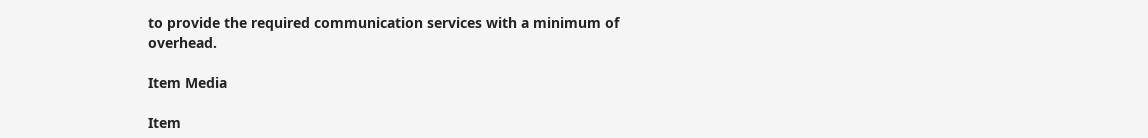to provide the required communication services with a minimum of overhead.

Item Media

Item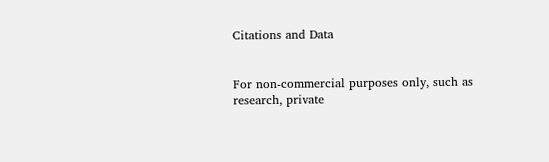Citations and Data


For non-commercial purposes only, such as research, private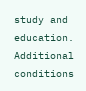study and education. Additional conditions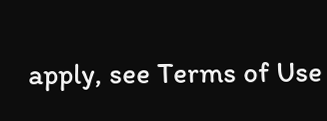apply, see Terms of Use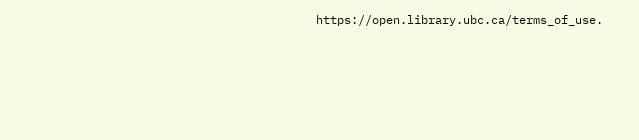https://open.library.ubc.ca/terms_of_use.